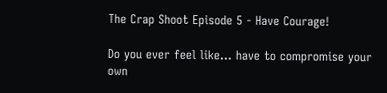The Crap Shoot Episode 5 - Have Courage!

Do you ever feel like... have to compromise your own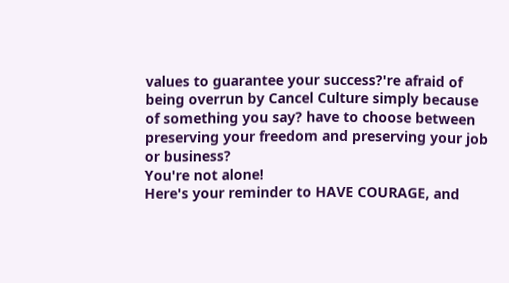values to guarantee your success?'re afraid of being overrun by Cancel Culture simply because of something you say? have to choose between preserving your freedom and preserving your job or business?
You're not alone!
Here's your reminder to HAVE COURAGE, and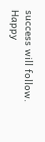success will follow.
Happy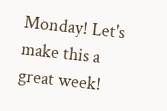Monday! Let's make this a great week!